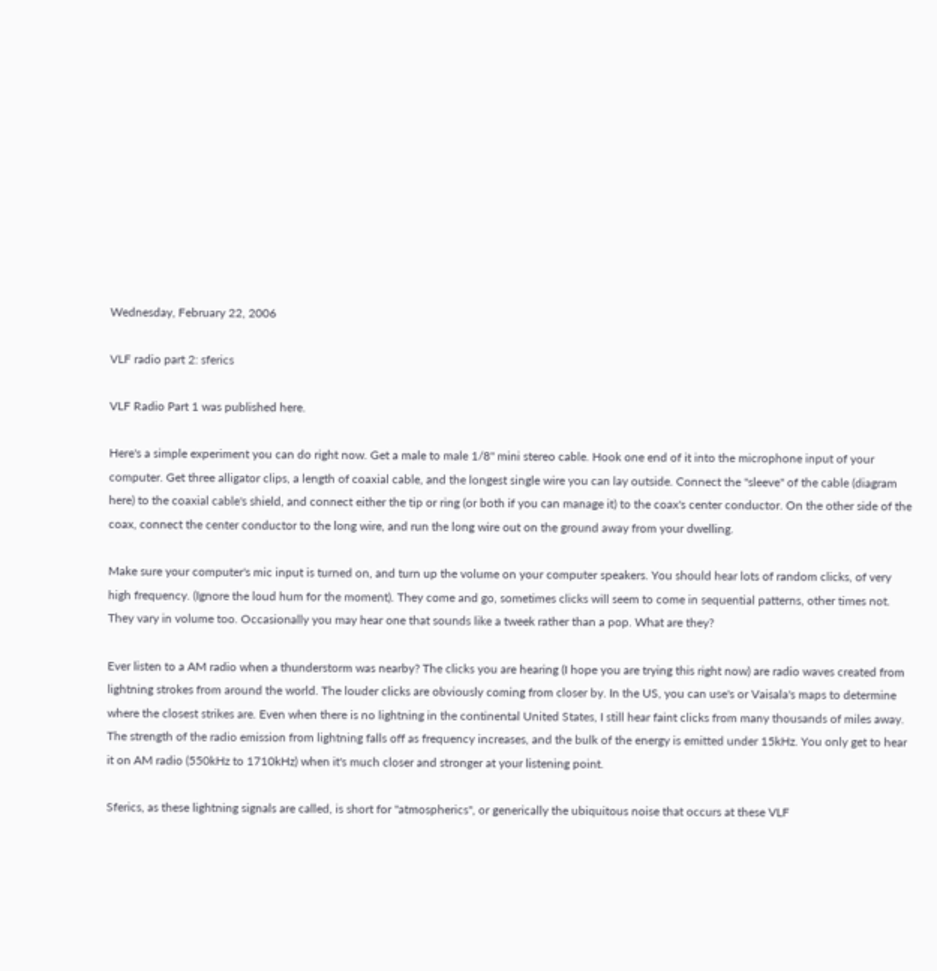Wednesday, February 22, 2006

VLF radio part 2: sferics

VLF Radio Part 1 was published here.

Here's a simple experiment you can do right now. Get a male to male 1/8" mini stereo cable. Hook one end of it into the microphone input of your computer. Get three alligator clips, a length of coaxial cable, and the longest single wire you can lay outside. Connect the "sleeve" of the cable (diagram here) to the coaxial cable's shield, and connect either the tip or ring (or both if you can manage it) to the coax's center conductor. On the other side of the coax, connect the center conductor to the long wire, and run the long wire out on the ground away from your dwelling.

Make sure your computer's mic input is turned on, and turn up the volume on your computer speakers. You should hear lots of random clicks, of very high frequency. (Ignore the loud hum for the moment). They come and go, sometimes clicks will seem to come in sequential patterns, other times not. They vary in volume too. Occasionally you may hear one that sounds like a tweek rather than a pop. What are they?

Ever listen to a AM radio when a thunderstorm was nearby? The clicks you are hearing (I hope you are trying this right now) are radio waves created from lightning strokes from around the world. The louder clicks are obviously coming from closer by. In the US, you can use's or Vaisala's maps to determine where the closest strikes are. Even when there is no lightning in the continental United States, I still hear faint clicks from many thousands of miles away. The strength of the radio emission from lightning falls off as frequency increases, and the bulk of the energy is emitted under 15kHz. You only get to hear it on AM radio (550kHz to 1710kHz) when it's much closer and stronger at your listening point.

Sferics, as these lightning signals are called, is short for "atmospherics", or generically the ubiquitous noise that occurs at these VLF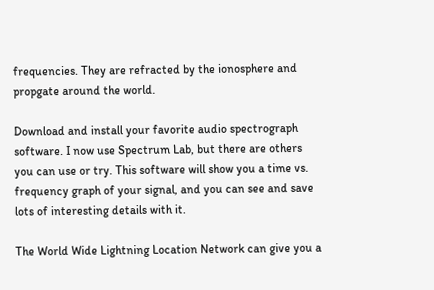frequencies. They are refracted by the ionosphere and propgate around the world.

Download and install your favorite audio spectrograph software. I now use Spectrum Lab, but there are others you can use or try. This software will show you a time vs. frequency graph of your signal, and you can see and save lots of interesting details with it.

The World Wide Lightning Location Network can give you a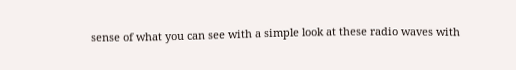sense of what you can see with a simple look at these radio waves with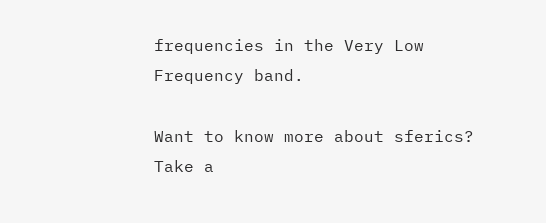frequencies in the Very Low Frequency band.

Want to know more about sferics? Take a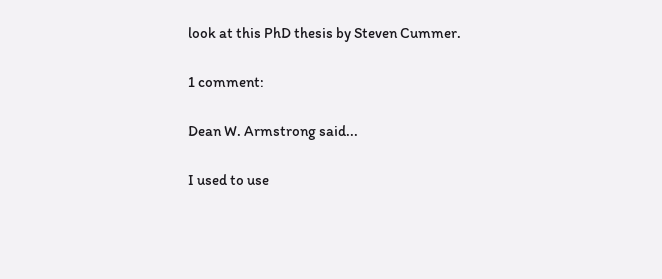look at this PhD thesis by Steven Cummer.

1 comment:

Dean W. Armstrong said...

I used to use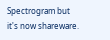Spectrogram but it's now shareware.